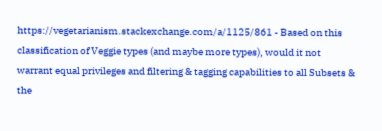https://vegetarianism.stackexchange.com/a/1125/861 - Based on this classification of Veggie types (and maybe more types), would it not warrant equal privileges and filtering & tagging capabilities to all Subsets & the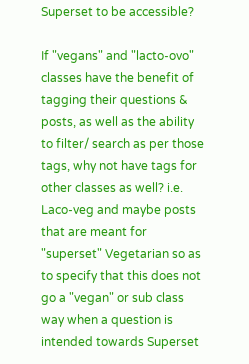Superset to be accessible?

If "vegans" and "lacto-ovo" classes have the benefit of tagging their questions & posts, as well as the ability to filter/ search as per those tags, why not have tags for other classes as well? i.e. Laco-veg and maybe posts that are meant for "superset" Vegetarian so as to specify that this does not go a "vegan" or sub class way when a question is intended towards Superset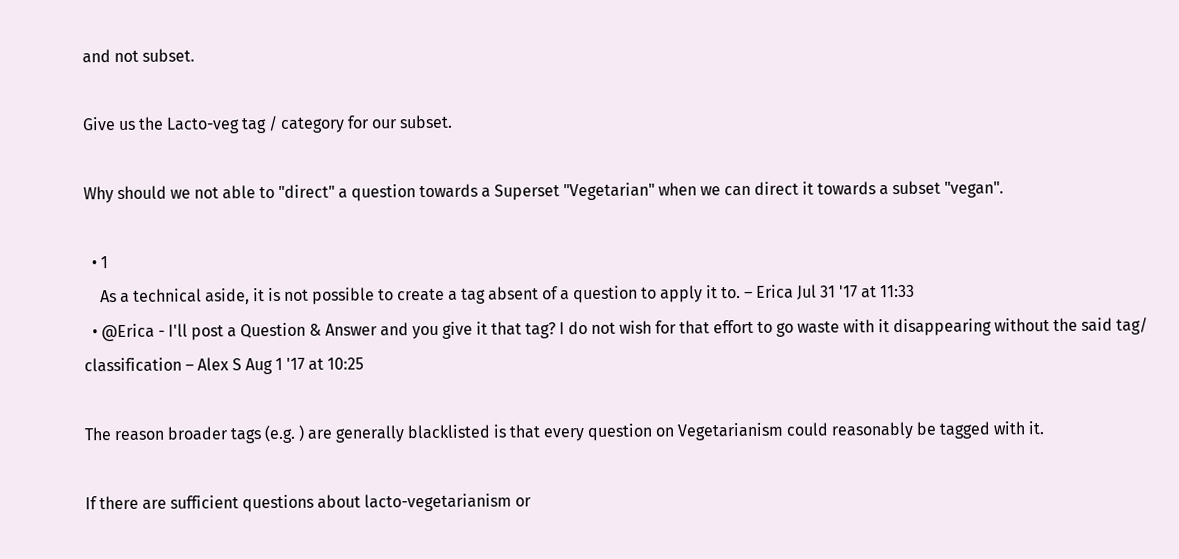and not subset.

Give us the Lacto-veg tag / category for our subset.

Why should we not able to "direct" a question towards a Superset "Vegetarian" when we can direct it towards a subset "vegan".

  • 1
    As a technical aside, it is not possible to create a tag absent of a question to apply it to. – Erica Jul 31 '17 at 11:33
  • @Erica - I'll post a Question & Answer and you give it that tag? I do not wish for that effort to go waste with it disappearing without the said tag/ classification – Alex S Aug 1 '17 at 10:25

The reason broader tags (e.g. ) are generally blacklisted is that every question on Vegetarianism could reasonably be tagged with it.

If there are sufficient questions about lacto-vegetarianism or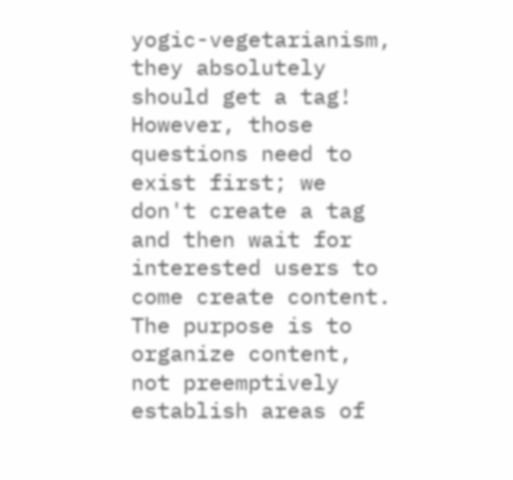yogic-vegetarianism, they absolutely should get a tag! However, those questions need to exist first; we don't create a tag and then wait for interested users to come create content. The purpose is to organize content, not preemptively establish areas of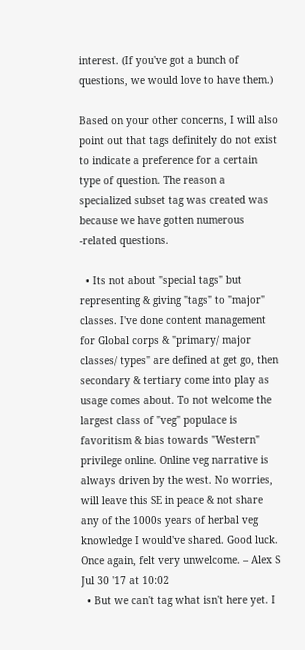interest. (If you've got a bunch of questions, we would love to have them.)

Based on your other concerns, I will also point out that tags definitely do not exist to indicate a preference for a certain type of question. The reason a specialized subset tag was created was because we have gotten numerous -related questions.

  • Its not about "special tags" but representing & giving "tags" to "major" classes. I've done content management for Global corps & "primary/ major classes/ types" are defined at get go, then secondary & tertiary come into play as usage comes about. To not welcome the largest class of "veg" populace is favoritism & bias towards "Western" privilege online. Online veg narrative is always driven by the west. No worries, will leave this SE in peace & not share any of the 1000s years of herbal veg knowledge I would've shared. Good luck. Once again, felt very unwelcome. – Alex S Jul 30 '17 at 10:02
  • But we can't tag what isn't here yet. I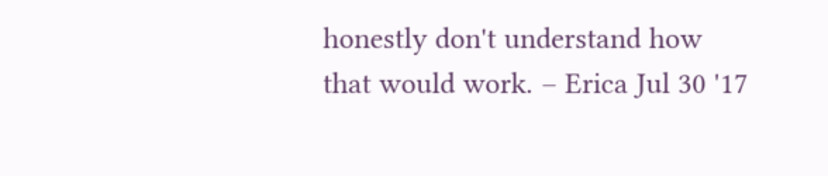honestly don't understand how that would work. – Erica Jul 30 '17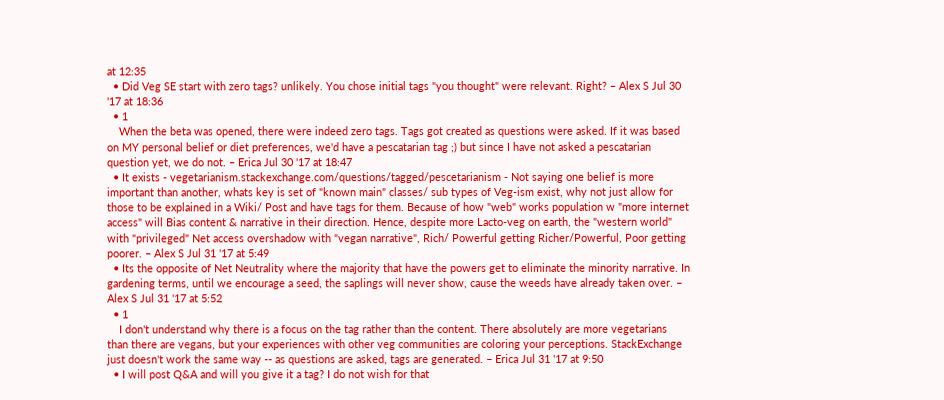at 12:35
  • Did Veg SE start with zero tags? unlikely. You chose initial tags "you thought" were relevant. Right? – Alex S Jul 30 '17 at 18:36
  • 1
    When the beta was opened, there were indeed zero tags. Tags got created as questions were asked. If it was based on MY personal belief or diet preferences, we'd have a pescatarian tag ;) but since I have not asked a pescatarian question yet, we do not. – Erica Jul 30 '17 at 18:47
  • It exists - vegetarianism.stackexchange.com/questions/tagged/pescetarianism - Not saying one belief is more important than another, whats key is set of "known main" classes/ sub types of Veg-ism exist, why not just allow for those to be explained in a Wiki/ Post and have tags for them. Because of how "web" works population w "more internet access" will Bias content & narrative in their direction. Hence, despite more Lacto-veg on earth, the "western world" with "privileged" Net access overshadow with "vegan narrative", Rich/ Powerful getting Richer/Powerful, Poor getting poorer. – Alex S Jul 31 '17 at 5:49
  • Its the opposite of Net Neutrality where the majority that have the powers get to eliminate the minority narrative. In gardening terms, until we encourage a seed, the saplings will never show, cause the weeds have already taken over. – Alex S Jul 31 '17 at 5:52
  • 1
    I don't understand why there is a focus on the tag rather than the content. There absolutely are more vegetarians than there are vegans, but your experiences with other veg communities are coloring your perceptions. StackExchange just doesn't work the same way -- as questions are asked, tags are generated. – Erica Jul 31 '17 at 9:50
  • I will post Q&A and will you give it a tag? I do not wish for that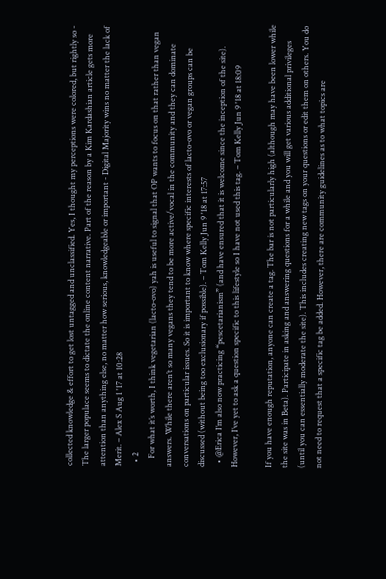collected knowledge & effort to get lost untagged and unclassified. Yes, I thought my perceptions were colored, but rightly so - The larger populace seems to dictate the online content narrative. Part of the reason by a Kim Kardashian article gets more attention than anything else, no matter how serious, knowledgeable or important - Digital Majority wins no matter the lack of Merit. – Alex S Aug 1 '17 at 10:28
  • 2
    For what it’s worth, I think vegetarian (lacto-ovo) yah is useful to signal that OP wants to focus on that rather than vegan answers. While there aren’t so many vegans they tend to be more active/vocal in the community and they can dominate conversations on particular issues. So it is important to know where specific interests of lacto-ovo or vegan groups can be discussed (without being too exclusionary if possible). – Tom Kelly Jun 9 '18 at 17:57
  • @Erica I’m also now practicing “pescetarianism” (and have ensured that it is welcome since the inception of the site). However, I’ve yet to ask a question specific to this lifestyle so I have not used this tag. – Tom Kelly Jun 9 '18 at 18:09

If you have enough reputation, anyone can create a tag. The bar is not particularly high (although may have been lower while the site was in Beta). Participate in asking and answering questions for a while and you will get various additional privileges (until you can essentially moderate the site). This includes creating new tags on your questions or edit them on others. You do not need to request that a specific tag be added. However, there are community guidelines as to what topics are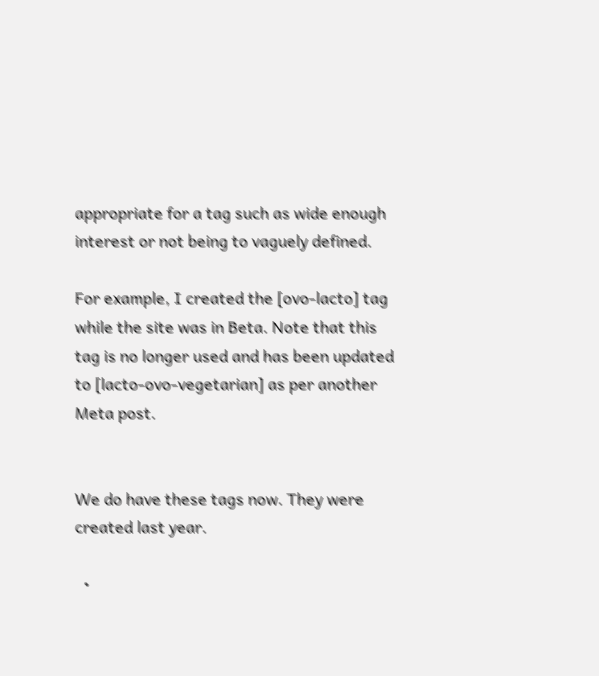appropriate for a tag such as wide enough interest or not being to vaguely defined.

For example, I created the [ovo-lacto] tag while the site was in Beta. Note that this tag is no longer used and has been updated to [lacto-ovo-vegetarian] as per another Meta post.


We do have these tags now. They were created last year.

  •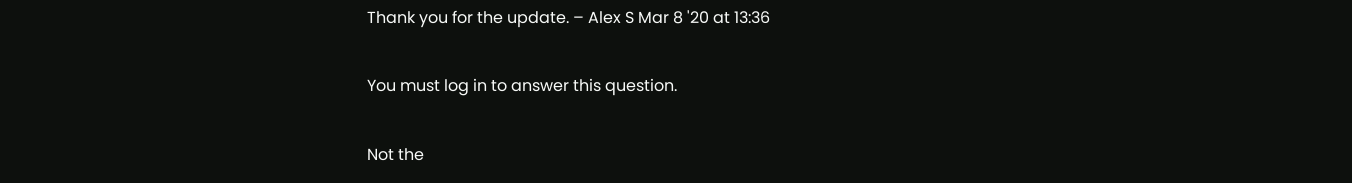Thank you for the update. – Alex S Mar 8 '20 at 13:36

You must log in to answer this question.

Not the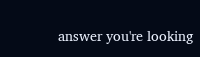answer you're looking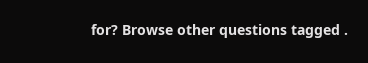for? Browse other questions tagged .